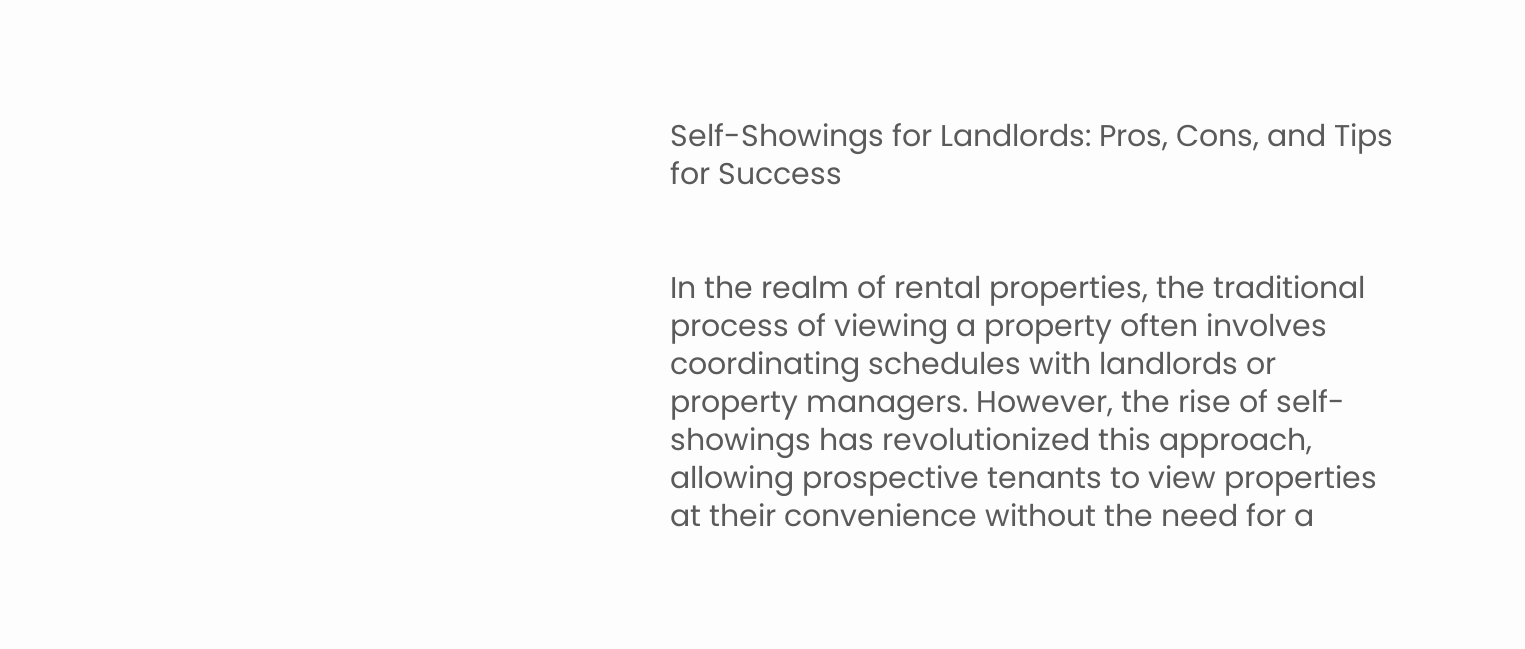Self-Showings for Landlords: Pros, Cons, and Tips for Success


In the realm of rental properties, the traditional process of viewing a property often involves coordinating schedules with landlords or property managers. However, the rise of self-showings has revolutionized this approach, allowing prospective tenants to view properties at their convenience without the need for a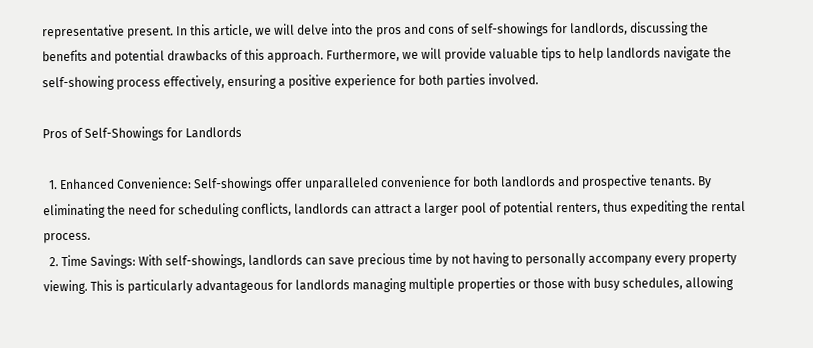representative present. In this article, we will delve into the pros and cons of self-showings for landlords, discussing the benefits and potential drawbacks of this approach. Furthermore, we will provide valuable tips to help landlords navigate the self-showing process effectively, ensuring a positive experience for both parties involved.

Pros of Self-Showings for Landlords

  1. Enhanced Convenience: Self-showings offer unparalleled convenience for both landlords and prospective tenants. By eliminating the need for scheduling conflicts, landlords can attract a larger pool of potential renters, thus expediting the rental process.
  2. Time Savings: With self-showings, landlords can save precious time by not having to personally accompany every property viewing. This is particularly advantageous for landlords managing multiple properties or those with busy schedules, allowing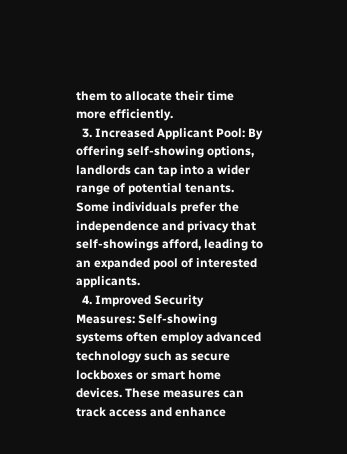them to allocate their time more efficiently.
  3. Increased Applicant Pool: By offering self-showing options, landlords can tap into a wider range of potential tenants. Some individuals prefer the independence and privacy that self-showings afford, leading to an expanded pool of interested applicants.
  4. Improved Security Measures: Self-showing systems often employ advanced technology such as secure lockboxes or smart home devices. These measures can track access and enhance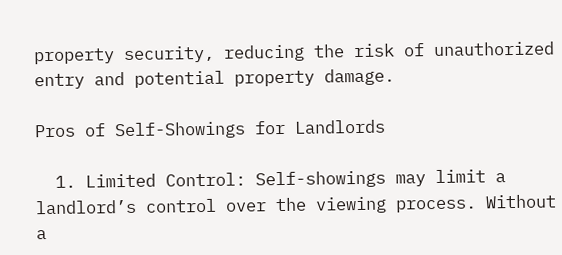property security, reducing the risk of unauthorized entry and potential property damage.

Pros of Self-Showings for Landlords

  1. Limited Control: Self-showings may limit a landlord’s control over the viewing process. Without a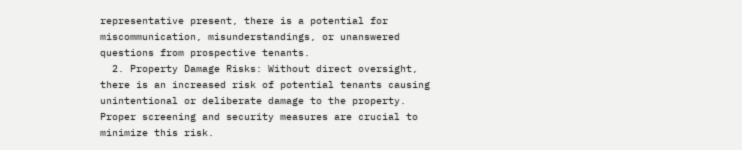representative present, there is a potential for miscommunication, misunderstandings, or unanswered questions from prospective tenants.
  2. Property Damage Risks: Without direct oversight, there is an increased risk of potential tenants causing unintentional or deliberate damage to the property. Proper screening and security measures are crucial to minimize this risk.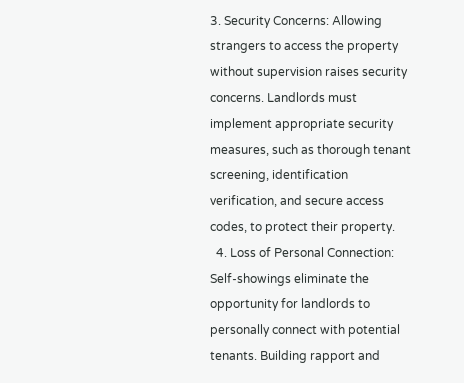3. Security Concerns: Allowing strangers to access the property without supervision raises security concerns. Landlords must implement appropriate security measures, such as thorough tenant screening, identification verification, and secure access codes, to protect their property.
  4. Loss of Personal Connection: Self-showings eliminate the opportunity for landlords to personally connect with potential tenants. Building rapport and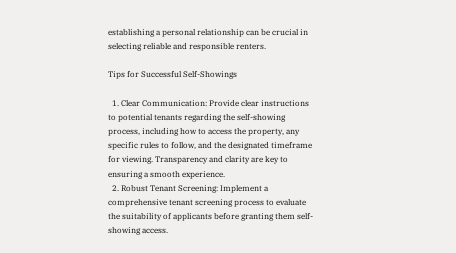establishing a personal relationship can be crucial in selecting reliable and responsible renters.

Tips for Successful Self-Showings

  1. Clear Communication: Provide clear instructions to potential tenants regarding the self-showing process, including how to access the property, any specific rules to follow, and the designated timeframe for viewing. Transparency and clarity are key to ensuring a smooth experience.
  2. Robust Tenant Screening: Implement a comprehensive tenant screening process to evaluate the suitability of applicants before granting them self-showing access.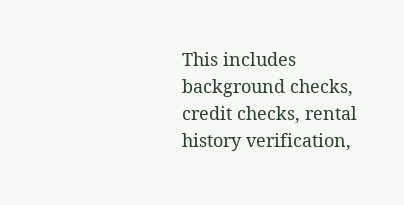This includes background checks, credit checks, rental history verification,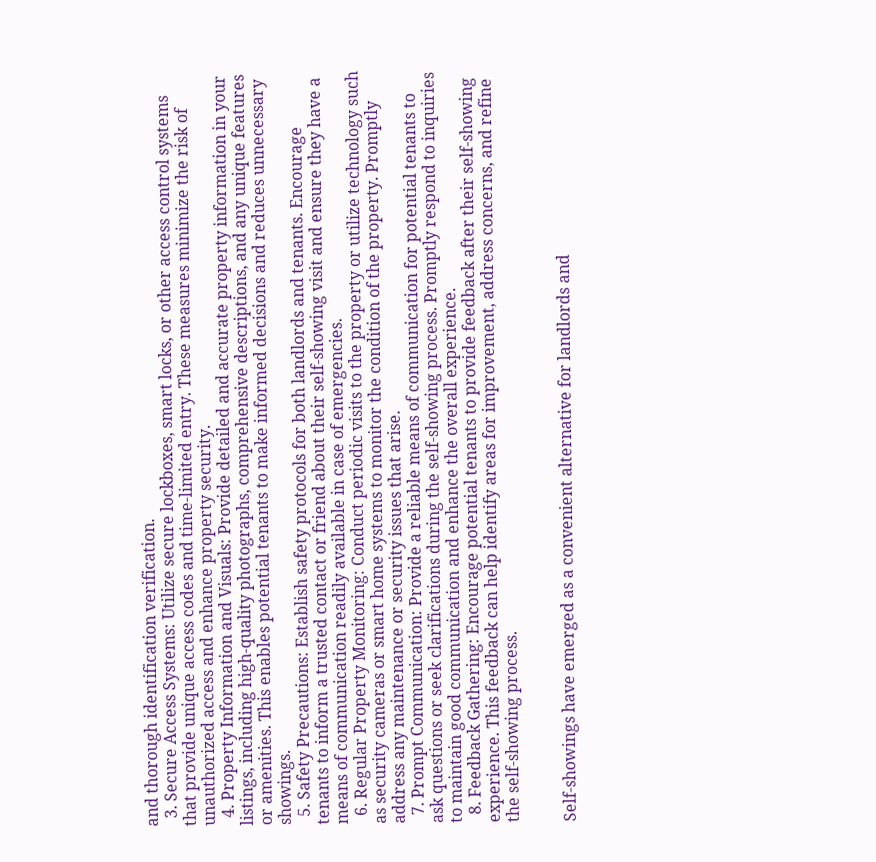and thorough identification verification.
  3. Secure Access Systems: Utilize secure lockboxes, smart locks, or other access control systems that provide unique access codes and time-limited entry. These measures minimize the risk of unauthorized access and enhance property security.
  4. Property Information and Visuals: Provide detailed and accurate property information in your listings, including high-quality photographs, comprehensive descriptions, and any unique features or amenities. This enables potential tenants to make informed decisions and reduces unnecessary showings.
  5. Safety Precautions: Establish safety protocols for both landlords and tenants. Encourage tenants to inform a trusted contact or friend about their self-showing visit and ensure they have a means of communication readily available in case of emergencies.
  6. Regular Property Monitoring: Conduct periodic visits to the property or utilize technology such as security cameras or smart home systems to monitor the condition of the property. Promptly address any maintenance or security issues that arise.
  7. Prompt Communication: Provide a reliable means of communication for potential tenants to ask questions or seek clarifications during the self-showing process. Promptly respond to inquiries to maintain good communication and enhance the overall experience.
  8. Feedback Gathering: Encourage potential tenants to provide feedback after their self-showing experience. This feedback can help identify areas for improvement, address concerns, and refine the self-showing process.


Self-showings have emerged as a convenient alternative for landlords and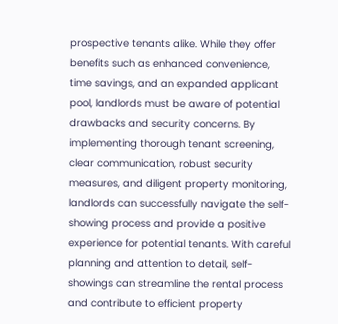prospective tenants alike. While they offer benefits such as enhanced convenience, time savings, and an expanded applicant pool, landlords must be aware of potential drawbacks and security concerns. By implementing thorough tenant screening, clear communication, robust security measures, and diligent property monitoring, landlords can successfully navigate the self-showing process and provide a positive experience for potential tenants. With careful planning and attention to detail, self-showings can streamline the rental process and contribute to efficient property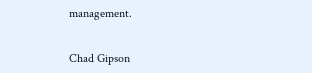management.


Chad Gipson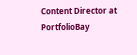Content Director at PortfolioBay